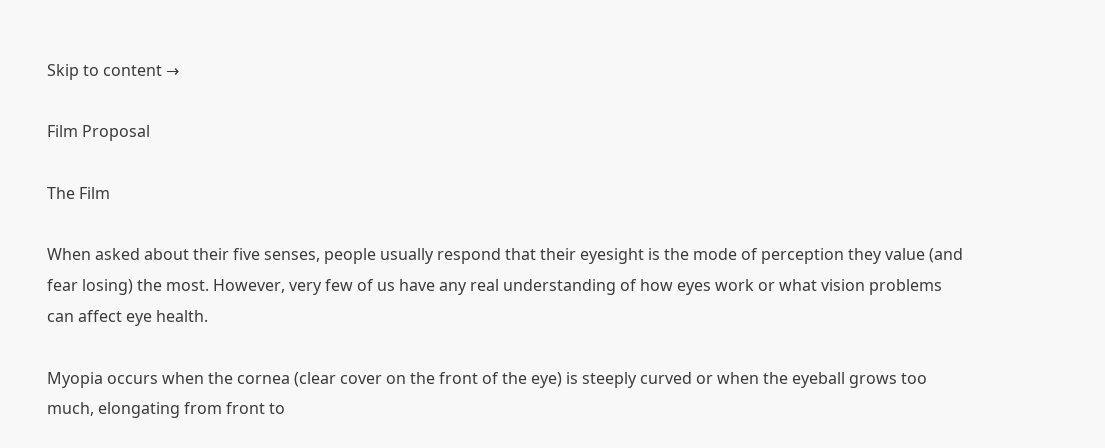Skip to content →

Film Proposal

The Film

When asked about their five senses, people usually respond that their eyesight is the mode of perception they value (and fear losing) the most. However, very few of us have any real understanding of how eyes work or what vision problems can affect eye health.

Myopia occurs when the cornea (clear cover on the front of the eye) is steeply curved or when the eyeball grows too much, elongating from front to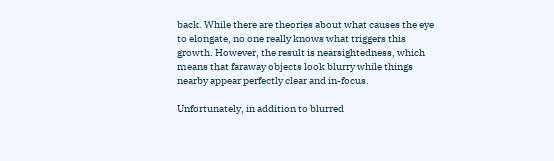back. While there are theories about what causes the eye to elongate, no one really knows what triggers this growth. However, the result is nearsightedness, which means that faraway objects look blurry while things nearby appear perfectly clear and in-focus.

Unfortunately, in addition to blurred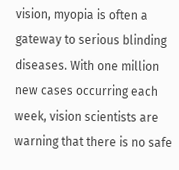vision, myopia is often a gateway to serious blinding diseases. With one million new cases occurring each week, vision scientists are warning that there is no safe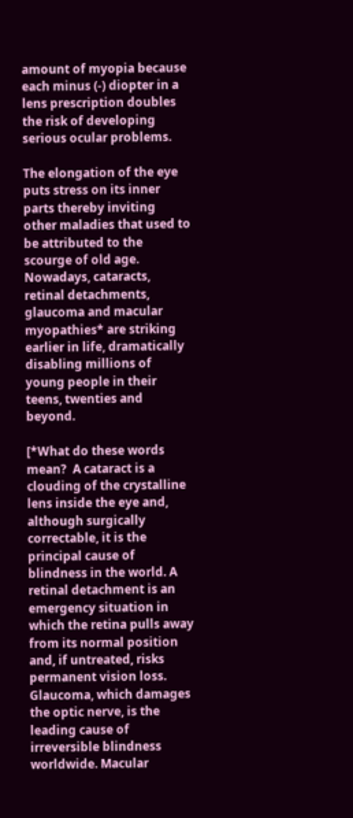amount of myopia because each minus (-) diopter in a lens prescription doubles the risk of developing serious ocular problems.

The elongation of the eye puts stress on its inner parts thereby inviting other maladies that used to be attributed to the scourge of old age. Nowadays, cataracts, retinal detachments, glaucoma and macular myopathies* are striking earlier in life, dramatically disabling millions of young people in their teens, twenties and beyond.

[*What do these words mean?  A cataract is a clouding of the crystalline lens inside the eye and, although surgically correctable, it is the principal cause of blindness in the world. A retinal detachment is an emergency situation in which the retina pulls away from its normal position and, if untreated, risks permanent vision loss. Glaucoma, which damages the optic nerve, is the leading cause of irreversible blindness worldwide. Macular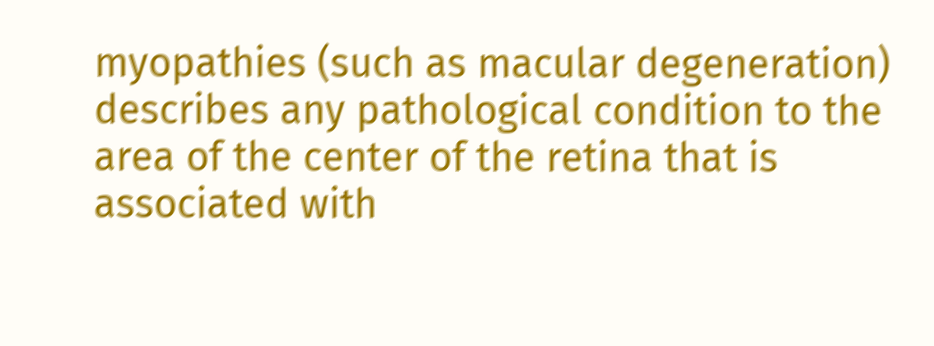myopathies (such as macular degeneration) describes any pathological condition to the area of the center of the retina that is associated with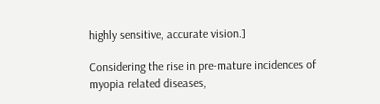highly sensitive, accurate vision.]

Considering the rise in pre-mature incidences of myopia related diseases,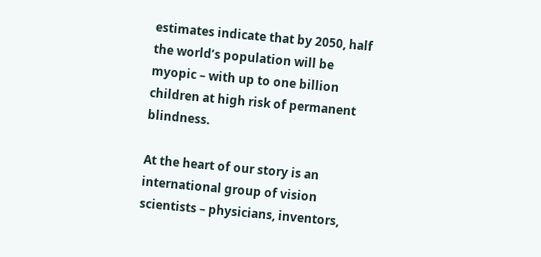estimates indicate that by 2050, half the world’s population will be myopic – with up to one billion children at high risk of permanent blindness.

At the heart of our story is an international group of vision scientists – physicians, inventors,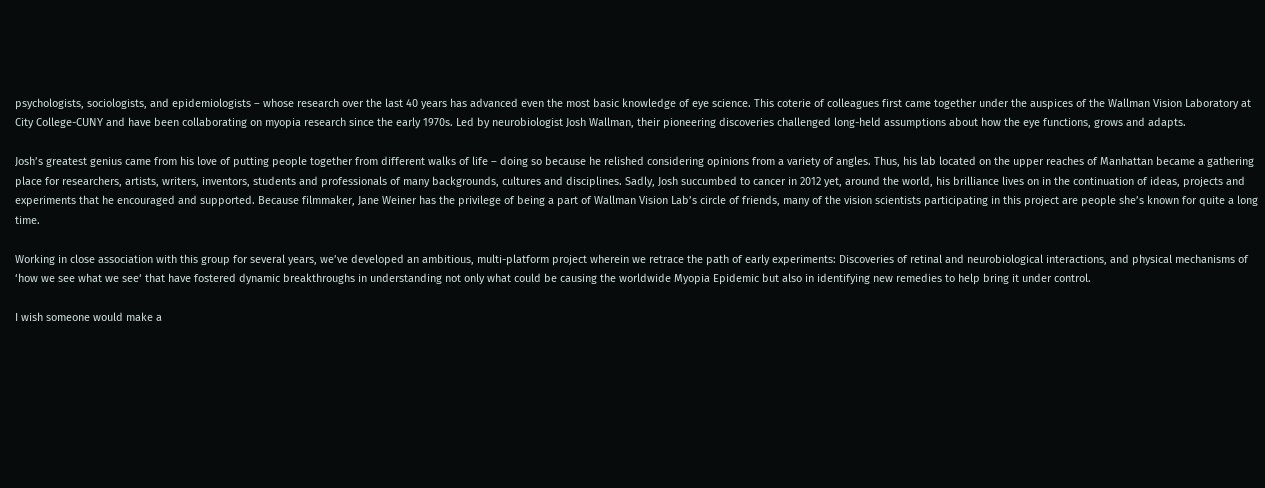psychologists, sociologists, and epidemiologists – whose research over the last 40 years has advanced even the most basic knowledge of eye science. This coterie of colleagues first came together under the auspices of the Wallman Vision Laboratory at City College-CUNY and have been collaborating on myopia research since the early 1970s. Led by neurobiologist Josh Wallman, their pioneering discoveries challenged long-held assumptions about how the eye functions, grows and adapts.

Josh’s greatest genius came from his love of putting people together from different walks of life – doing so because he relished considering opinions from a variety of angles. Thus, his lab located on the upper reaches of Manhattan became a gathering place for researchers, artists, writers, inventors, students and professionals of many backgrounds, cultures and disciplines. Sadly, Josh succumbed to cancer in 2012 yet, around the world, his brilliance lives on in the continuation of ideas, projects and experiments that he encouraged and supported. Because filmmaker, Jane Weiner has the privilege of being a part of Wallman Vision Lab’s circle of friends, many of the vision scientists participating in this project are people she’s known for quite a long time.

Working in close association with this group for several years, we’ve developed an ambitious, multi-platform project wherein we retrace the path of early experiments: Discoveries of retinal and neurobiological interactions, and physical mechanisms of ‘how we see what we see‘ that have fostered dynamic breakthroughs in understanding not only what could be causing the worldwide Myopia Epidemic but also in identifying new remedies to help bring it under control.

I wish someone would make a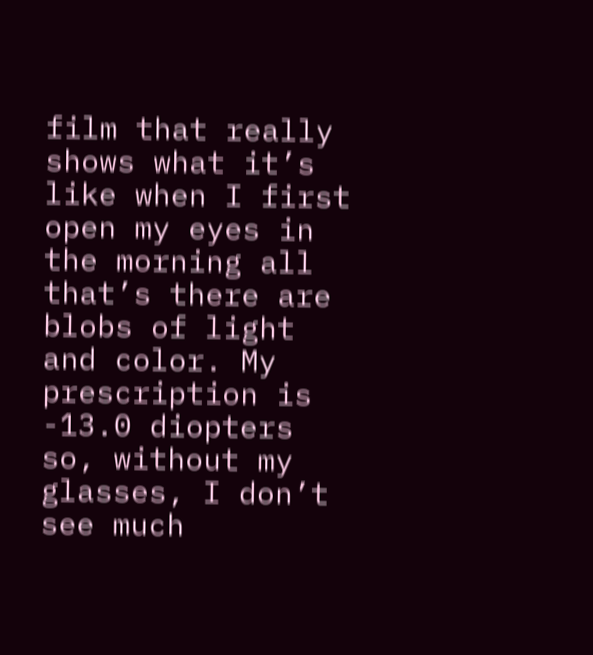film that really shows what it’s like when I first open my eyes in the morning all that’s there are blobs of light and color. My prescription is -13.0 diopters so, without my glasses, I don’t see much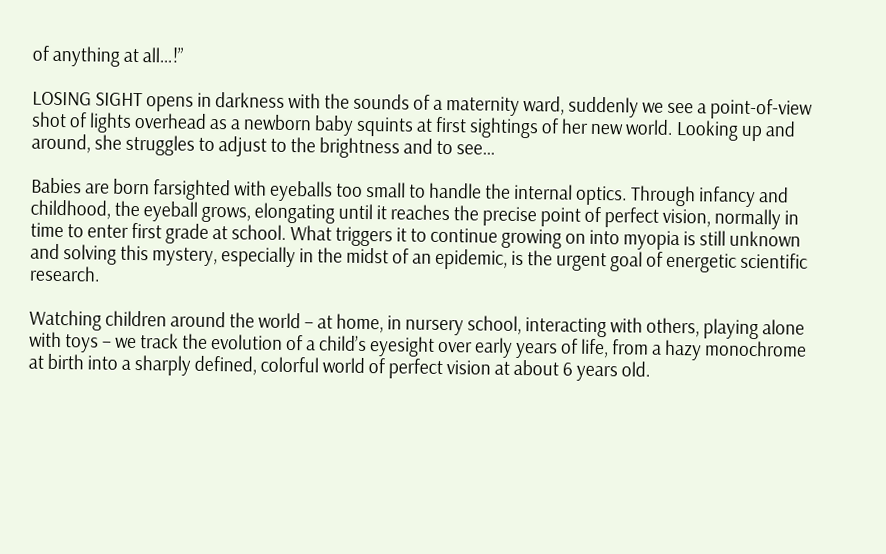of anything at all…!”

LOSING SIGHT opens in darkness with the sounds of a maternity ward, suddenly we see a point-of-view shot of lights overhead as a newborn baby squints at first sightings of her new world. Looking up and around, she struggles to adjust to the brightness and to see…

Babies are born farsighted with eyeballs too small to handle the internal optics. Through infancy and childhood, the eyeball grows, elongating until it reaches the precise point of perfect vision, normally in time to enter first grade at school. What triggers it to continue growing on into myopia is still unknown and solving this mystery, especially in the midst of an epidemic, is the urgent goal of energetic scientific research.

Watching children around the world – at home, in nursery school, interacting with others, playing alone with toys – we track the evolution of a child’s eyesight over early years of life, from a hazy monochrome at birth into a sharply defined, colorful world of perfect vision at about 6 years old.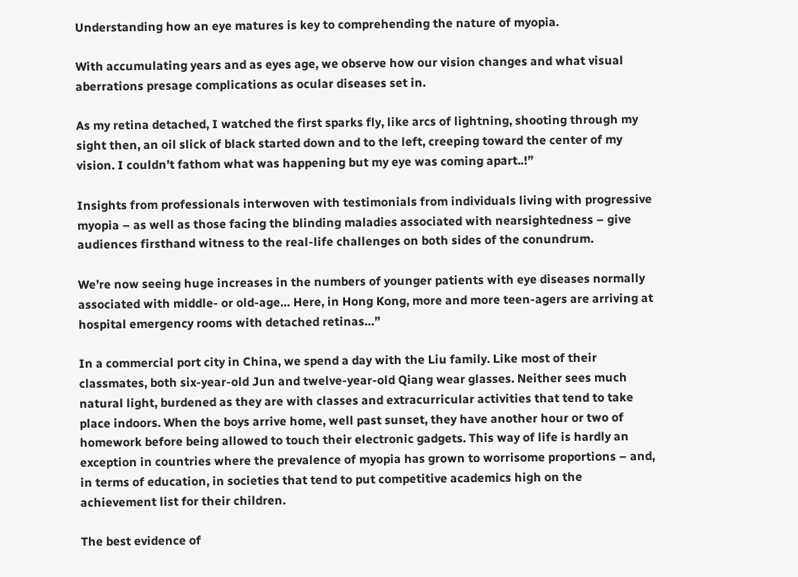Understanding how an eye matures is key to comprehending the nature of myopia.

With accumulating years and as eyes age, we observe how our vision changes and what visual aberrations presage complications as ocular diseases set in.

As my retina detached, I watched the first sparks fly, like arcs of lightning, shooting through my sight then, an oil slick of black started down and to the left, creeping toward the center of my vision. I couldn’t fathom what was happening but my eye was coming apart..!”

Insights from professionals interwoven with testimonials from individuals living with progressive myopia – as well as those facing the blinding maladies associated with nearsightedness – give audiences firsthand witness to the real-life challenges on both sides of the conundrum.

We’re now seeing huge increases in the numbers of younger patients with eye diseases normally associated with middle- or old-age… Here, in Hong Kong, more and more teen-agers are arriving at hospital emergency rooms with detached retinas…”

In a commercial port city in China, we spend a day with the Liu family. Like most of their classmates, both six-year-old Jun and twelve-year-old Qiang wear glasses. Neither sees much natural light, burdened as they are with classes and extracurricular activities that tend to take place indoors. When the boys arrive home, well past sunset, they have another hour or two of homework before being allowed to touch their electronic gadgets. This way of life is hardly an exception in countries where the prevalence of myopia has grown to worrisome proportions – and, in terms of education, in societies that tend to put competitive academics high on the achievement list for their children.

The best evidence of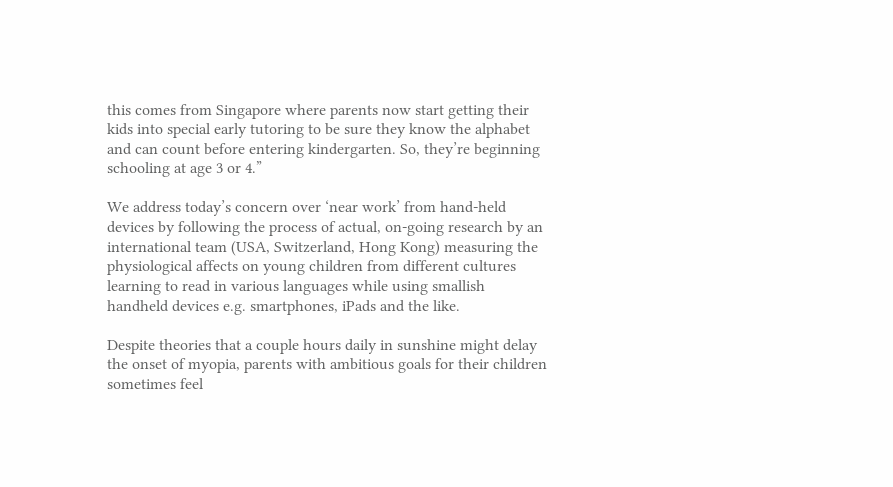this comes from Singapore where parents now start getting their kids into special early tutoring to be sure they know the alphabet and can count before entering kindergarten. So, they’re beginning schooling at age 3 or 4.”

We address today’s concern over ‘near work’ from hand-held devices by following the process of actual, on-going research by an international team (USA, Switzerland, Hong Kong) measuring the physiological affects on young children from different cultures learning to read in various languages while using smallish handheld devices e.g. smartphones, iPads and the like.

Despite theories that a couple hours daily in sunshine might delay the onset of myopia, parents with ambitious goals for their children sometimes feel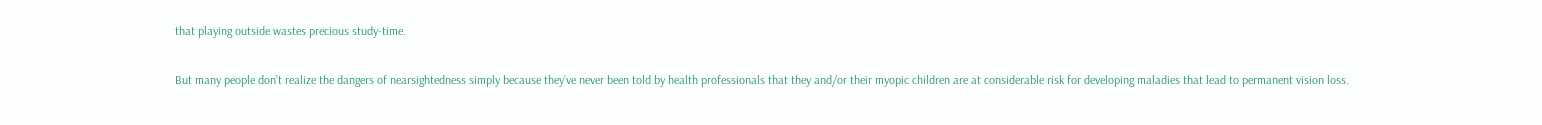that playing outside wastes precious study-time.

But many people don’t realize the dangers of nearsightedness simply because they’ve never been told by health professionals that they and/or their myopic children are at considerable risk for developing maladies that lead to permanent vision loss.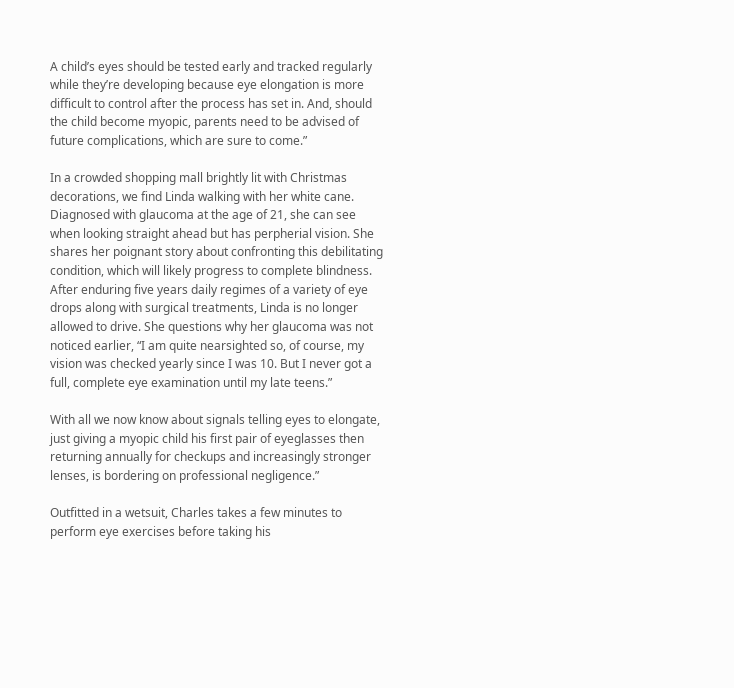A child’s eyes should be tested early and tracked regularly while they’re developing because eye elongation is more difficult to control after the process has set in. And, should the child become myopic, parents need to be advised of future complications, which are sure to come.”

In a crowded shopping mall brightly lit with Christmas decorations, we find Linda walking with her white cane. Diagnosed with glaucoma at the age of 21, she can see when looking straight ahead but has perpherial vision. She shares her poignant story about confronting this debilitating condition, which will likely progress to complete blindness. After enduring five years daily regimes of a variety of eye drops along with surgical treatments, Linda is no longer allowed to drive. She questions why her glaucoma was not noticed earlier, “I am quite nearsighted so, of course, my vision was checked yearly since I was 10. But I never got a full, complete eye examination until my late teens.”

With all we now know about signals telling eyes to elongate, just giving a myopic child his first pair of eyeglasses then returning annually for checkups and increasingly stronger lenses, is bordering on professional negligence.”

Outfitted in a wetsuit, Charles takes a few minutes to perform eye exercises before taking his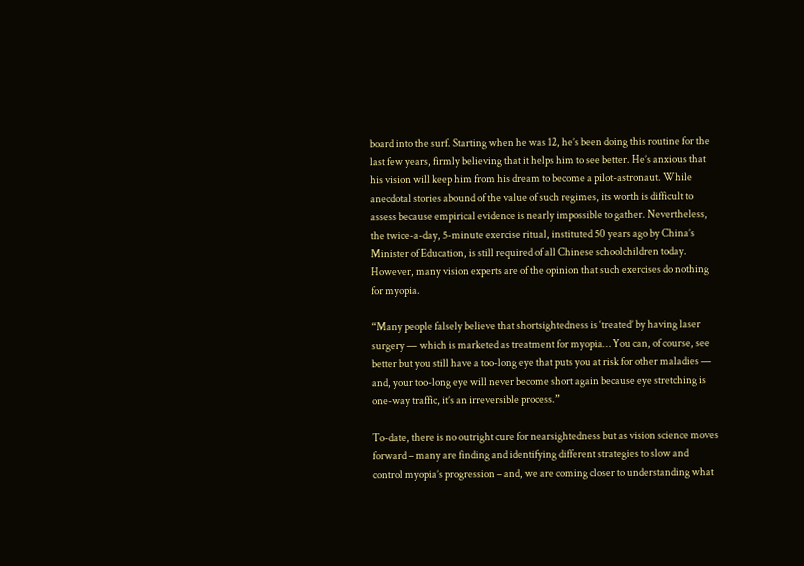board into the surf. Starting when he was 12, he’s been doing this routine for the last few years, firmly believing that it helps him to see better. He’s anxious that his vision will keep him from his dream to become a pilot-astronaut. While anecdotal stories abound of the value of such regimes, its worth is difficult to assess because empirical evidence is nearly impossible to gather. Nevertheless, the twice-a-day, 5-minute exercise ritual, instituted 50 years ago by China’s Minister of Education, is still required of all Chinese schoolchildren today. However, many vision experts are of the opinion that such exercises do nothing for myopia.

“Many people falsely believe that shortsightedness is ‘treated’ by having laser surgery — which is marketed as treatment for myopia… You can, of course, see better but you still have a too-long eye that puts you at risk for other maladies — and, your too-long eye will never become short again because eye stretching is one-way traffic, it’s an irreversible process.”

To-date, there is no outright cure for nearsightedness but as vision science moves forward – many are finding and identifying different strategies to slow and control myopia’s progression – and, we are coming closer to understanding what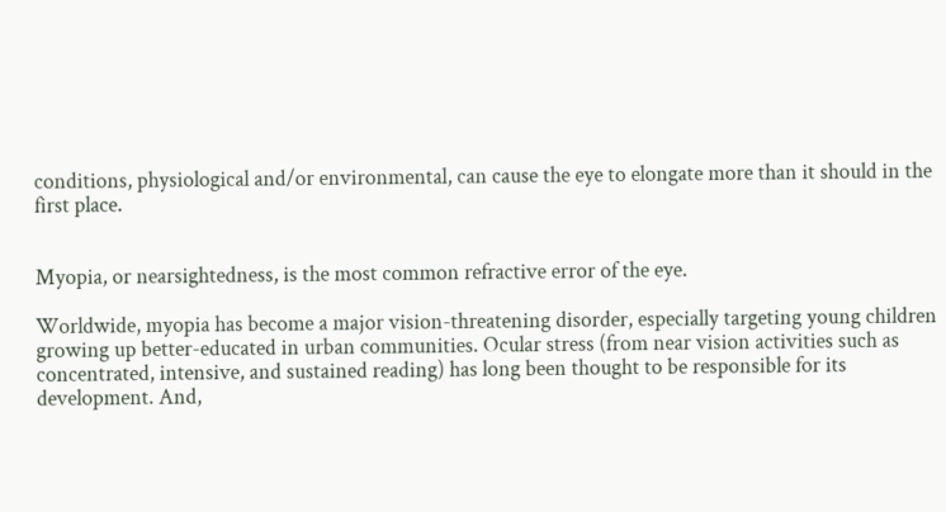conditions, physiological and/or environmental, can cause the eye to elongate more than it should in the first place.


Myopia, or nearsightedness, is the most common refractive error of the eye.

Worldwide, myopia has become a major vision-threatening disorder, especially targeting young children growing up better-educated in urban communities. Ocular stress (from near vision activities such as concentrated, intensive, and sustained reading) has long been thought to be responsible for its development. And,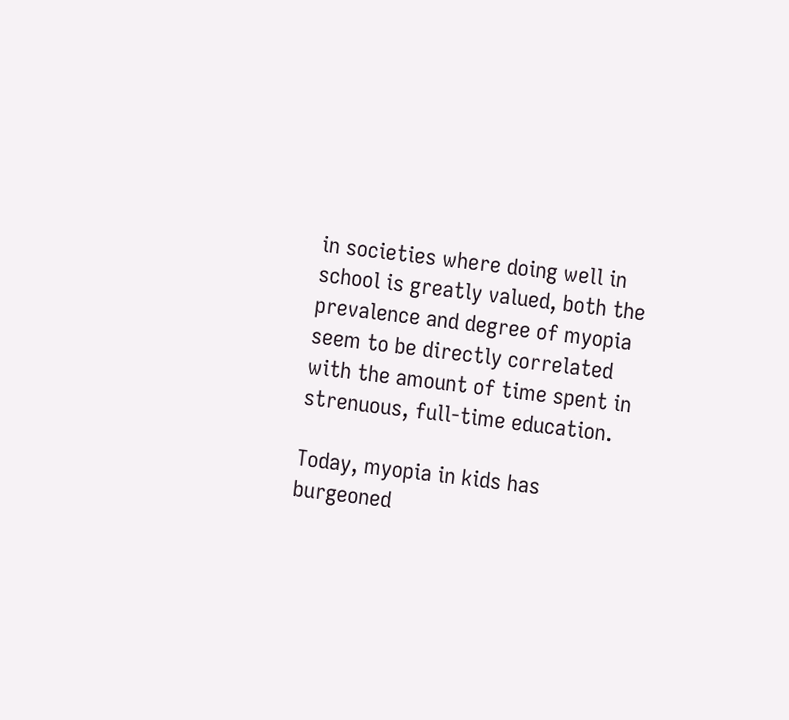in societies where doing well in school is greatly valued, both the prevalence and degree of myopia seem to be directly correlated with the amount of time spent in strenuous, full-time education.

Today, myopia in kids has burgeoned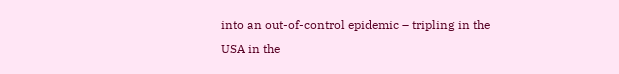into an out-of-control epidemic – tripling in the USA in the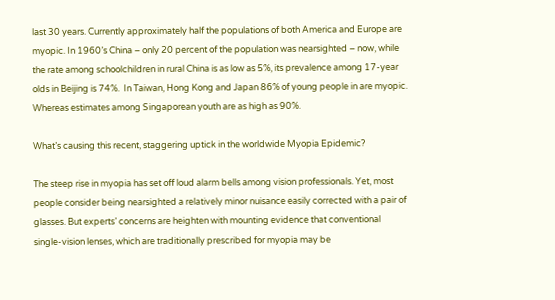last 30 years. Currently approximately half the populations of both America and Europe are myopic. In 1960’s China – only 20 percent of the population was nearsighted – now, while the rate among schoolchildren in rural China is as low as 5%, its prevalence among 17-year olds in Beijing is 74%.  In Taiwan, Hong Kong and Japan 86% of young people in are myopic. Whereas estimates among Singaporean youth are as high as 90%.

What’s causing this recent, staggering uptick in the worldwide Myopia Epidemic?

The steep rise in myopia has set off loud alarm bells among vision professionals. Yet, most people consider being nearsighted a relatively minor nuisance easily corrected with a pair of glasses. But experts’ concerns are heighten with mounting evidence that conventional single-vision lenses, which are traditionally prescribed for myopia may be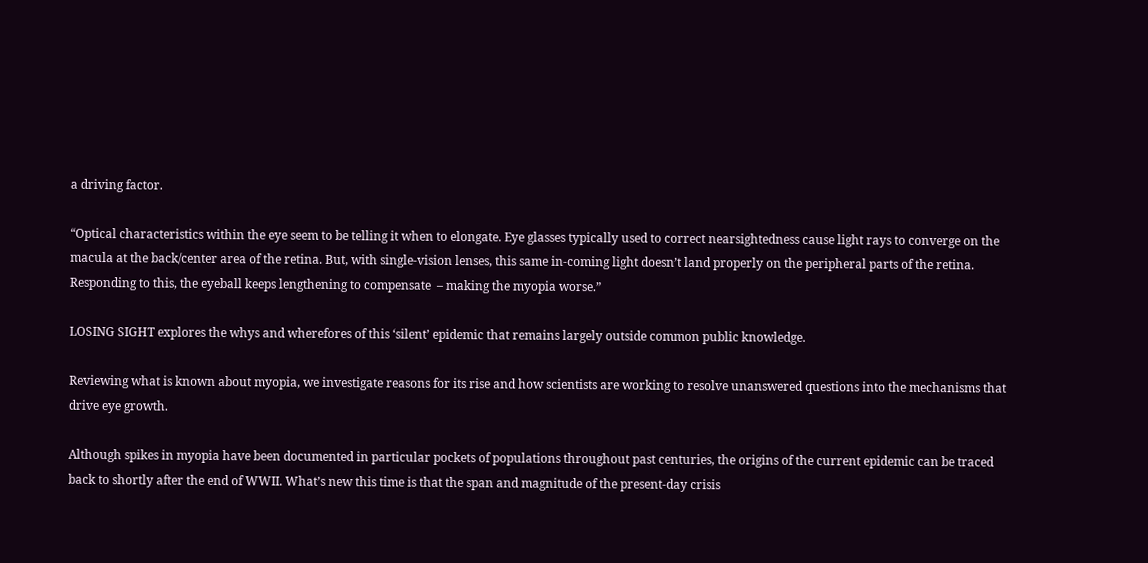a driving factor.

“Optical characteristics within the eye seem to be telling it when to elongate. Eye glasses typically used to correct nearsightedness cause light rays to converge on the macula at the back/center area of the retina. But, with single-vision lenses, this same in-coming light doesn’t land properly on the peripheral parts of the retina. Responding to this, the eyeball keeps lengthening to compensate  – making the myopia worse.”

LOSING SIGHT explores the whys and wherefores of this ‘silent’ epidemic that remains largely outside common public knowledge.

Reviewing what is known about myopia, we investigate reasons for its rise and how scientists are working to resolve unanswered questions into the mechanisms that drive eye growth.

Although spikes in myopia have been documented in particular pockets of populations throughout past centuries, the origins of the current epidemic can be traced back to shortly after the end of WWII. What’s new this time is that the span and magnitude of the present-day crisis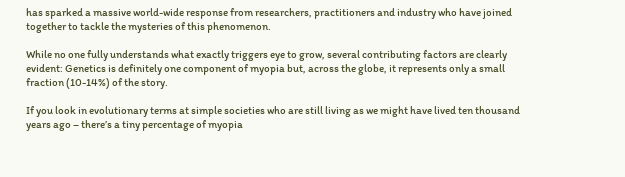has sparked a massive world-wide response from researchers, practitioners and industry who have joined together to tackle the mysteries of this phenomenon.

While no one fully understands what exactly triggers eye to grow, several contributing factors are clearly evident: Genetics is definitely one component of myopia but, across the globe, it represents only a small fraction (10-14%) of the story.

If you look in evolutionary terms at simple societies who are still living as we might have lived ten thousand years ago – there’s a tiny percentage of myopia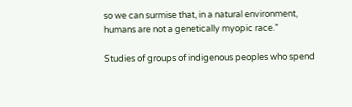so we can surmise that, in a natural environment, humans are not a genetically myopic race.”

Studies of groups of indigenous peoples who spend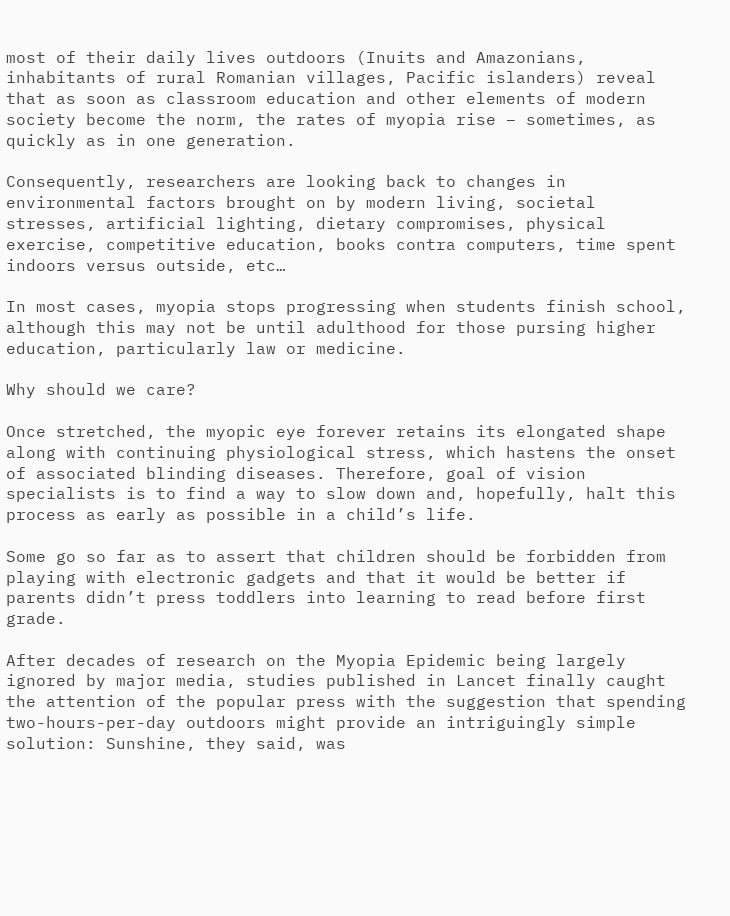most of their daily lives outdoors (Inuits and Amazonians, inhabitants of rural Romanian villages, Pacific islanders) reveal that as soon as classroom education and other elements of modern society become the norm, the rates of myopia rise – sometimes, as quickly as in one generation.

Consequently, researchers are looking back to changes in environmental factors brought on by modern living, societal stresses, artificial lighting, dietary compromises, physical exercise, competitive education, books contra computers, time spent indoors versus outside, etc…

In most cases, myopia stops progressing when students finish school, although this may not be until adulthood for those pursing higher education, particularly law or medicine.

Why should we care?

Once stretched, the myopic eye forever retains its elongated shape along with continuing physiological stress, which hastens the onset of associated blinding diseases. Therefore, goal of vision specialists is to find a way to slow down and, hopefully, halt this process as early as possible in a child’s life.

Some go so far as to assert that children should be forbidden from playing with electronic gadgets and that it would be better if parents didn’t press toddlers into learning to read before first grade.

After decades of research on the Myopia Epidemic being largely ignored by major media, studies published in Lancet finally caught the attention of the popular press with the suggestion that spending two-hours-per-day outdoors might provide an intriguingly simple solution: Sunshine, they said, was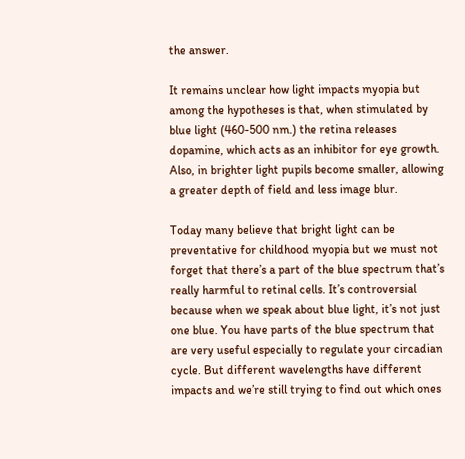the answer.

It remains unclear how light impacts myopia but among the hypotheses is that, when stimulated by blue light (460-500 nm.) the retina releases dopamine, which acts as an inhibitor for eye growth. Also, in brighter light pupils become smaller, allowing a greater depth of field and less image blur.

Today many believe that bright light can be preventative for childhood myopia but we must not forget that there’s a part of the blue spectrum that’s really harmful to retinal cells. It’s controversial because when we speak about blue light, it’s not just one blue. You have parts of the blue spectrum that are very useful especially to regulate your circadian cycle. But different wavelengths have different impacts and we’re still trying to find out which ones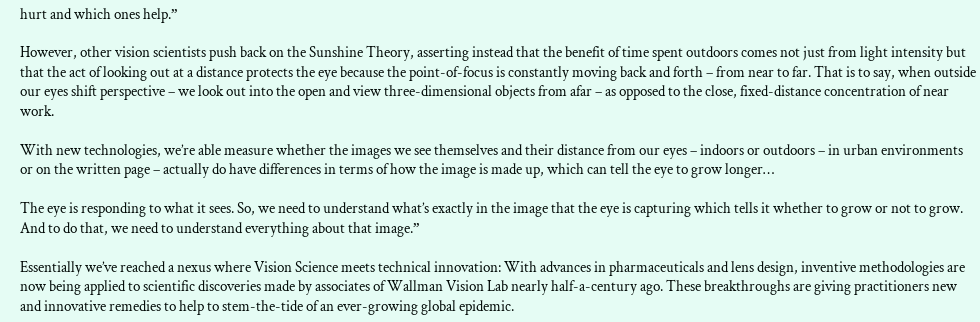hurt and which ones help.”

However, other vision scientists push back on the Sunshine Theory, asserting instead that the benefit of time spent outdoors comes not just from light intensity but that the act of looking out at a distance protects the eye because the point-of-focus is constantly moving back and forth – from near to far. That is to say, when outside our eyes shift perspective – we look out into the open and view three-dimensional objects from afar – as opposed to the close, fixed-distance concentration of near work.

With new technologies, we’re able measure whether the images we see themselves and their distance from our eyes – indoors or outdoors – in urban environments or on the written page – actually do have differences in terms of how the image is made up, which can tell the eye to grow longer…

The eye is responding to what it sees. So, we need to understand what’s exactly in the image that the eye is capturing which tells it whether to grow or not to grow. And to do that, we need to understand everything about that image.”

Essentially we’ve reached a nexus where Vision Science meets technical innovation: With advances in pharmaceuticals and lens design, inventive methodologies are now being applied to scientific discoveries made by associates of Wallman Vision Lab nearly half-a-century ago. These breakthroughs are giving practitioners new and innovative remedies to help to stem-the-tide of an ever-growing global epidemic.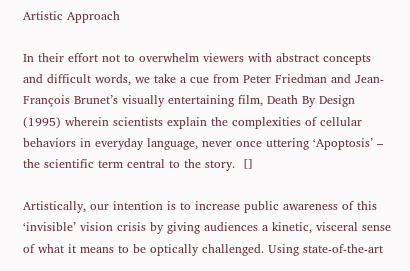Artistic Approach

In their effort not to overwhelm viewers with abstract concepts and difficult words, we take a cue from Peter Friedman and Jean-François Brunet’s visually entertaining film, Death By Design (1995) wherein scientists explain the complexities of cellular behaviors in everyday language, never once uttering ‘Apoptosis’ – the scientific term central to the story.  []

Artistically, our intention is to increase public awareness of this ‘invisible’ vision crisis by giving audiences a kinetic, visceral sense of what it means to be optically challenged. Using state-of-the-art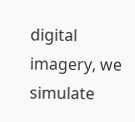digital imagery, we simulate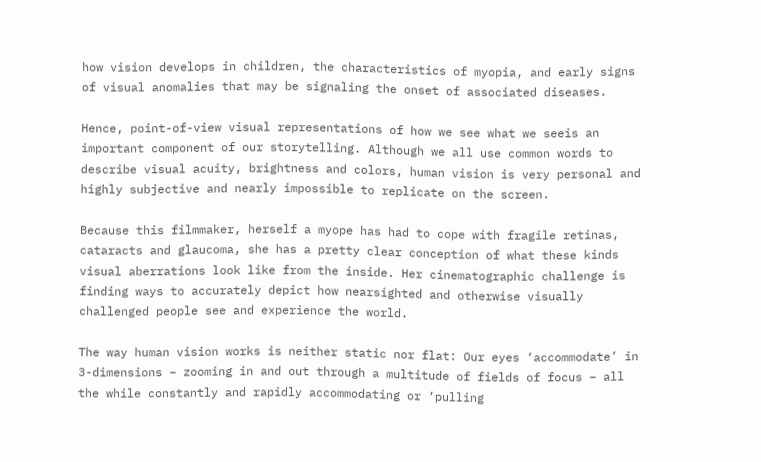how vision develops in children, the characteristics of myopia, and early signs of visual anomalies that may be signaling the onset of associated diseases.

Hence, point-of-view visual representations of how we see what we seeis an important component of our storytelling. Although we all use common words to describe visual acuity, brightness and colors, human vision is very personal and highly subjective and nearly impossible to replicate on the screen.

Because this filmmaker, herself a myope has had to cope with fragile retinas, cataracts and glaucoma, she has a pretty clear conception of what these kinds visual aberrations look like from the inside. Her cinematographic challenge is finding ways to accurately depict how nearsighted and otherwise visually challenged people see and experience the world.

The way human vision works is neither static nor flat: Our eyes ‘accommodate’ in 3-dimensions – zooming in and out through a multitude of fields of focus – all the while constantly and rapidly accommodating or ‘pulling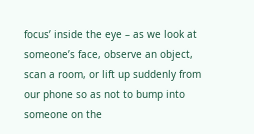focus’ inside the eye – as we look at someone’s face, observe an object, scan a room, or lift up suddenly from our phone so as not to bump into someone on the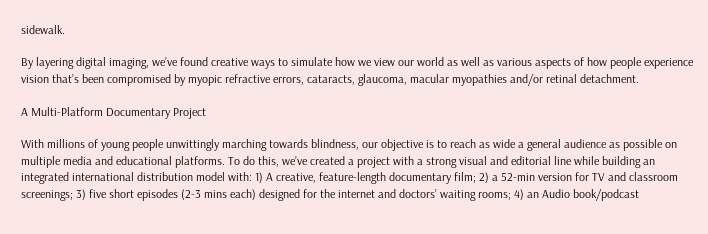sidewalk.

By layering digital imaging, we’ve found creative ways to simulate how we view our world as well as various aspects of how people experience vision that’s been compromised by myopic refractive errors, cataracts, glaucoma, macular myopathies and/or retinal detachment.

A Multi-Platform Documentary Project

With millions of young people unwittingly marching towards blindness, our objective is to reach as wide a general audience as possible on multiple media and educational platforms. To do this, we’ve created a project with a strong visual and editorial line while building an integrated international distribution model with: 1) A creative, feature-length documentary film; 2) a 52-min version for TV and classroom screenings; 3) five short episodes (2-3 mins each) designed for the internet and doctors’ waiting rooms; 4) an Audio book/podcast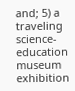and; 5) a traveling science-education museum exhibition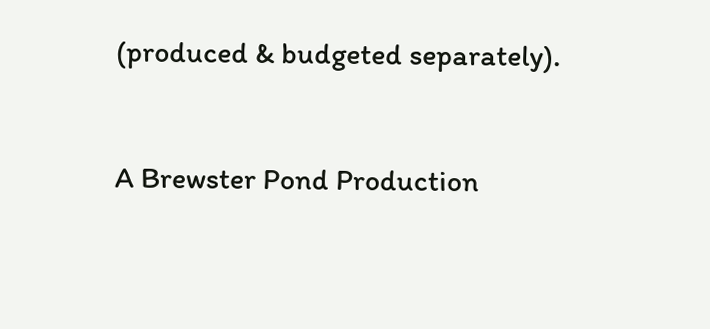(produced & budgeted separately).


A Brewster Pond Production